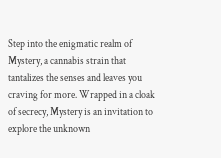Step into the enigmatic realm of Mystery, a cannabis strain that tantalizes the senses and leaves you craving for more. Wrapped in a cloak of secrecy, Mystery is an invitation to explore the unknown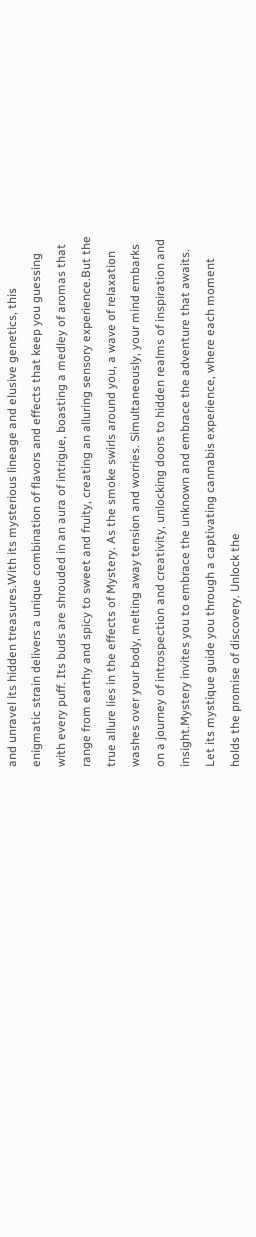and unravel its hidden treasures.With its mysterious lineage and elusive genetics, this enigmatic strain delivers a unique combination of flavors and effects that keep you guessing with every puff. Its buds are shrouded in an aura of intrigue, boasting a medley of aromas that range from earthy and spicy to sweet and fruity, creating an alluring sensory experience.But the true allure lies in the effects of Mystery. As the smoke swirls around you, a wave of relaxation washes over your body, melting away tension and worries. Simultaneously, your mind embarks on a journey of introspection and creativity, unlocking doors to hidden realms of inspiration and insight.Mystery invites you to embrace the unknown and embrace the adventure that awaits. Let its mystique guide you through a captivating cannabis experience, where each moment holds the promise of discovery. Unlock the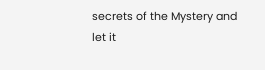secrets of the Mystery and let it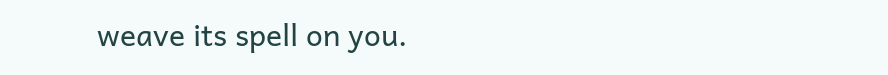weave its spell on you.